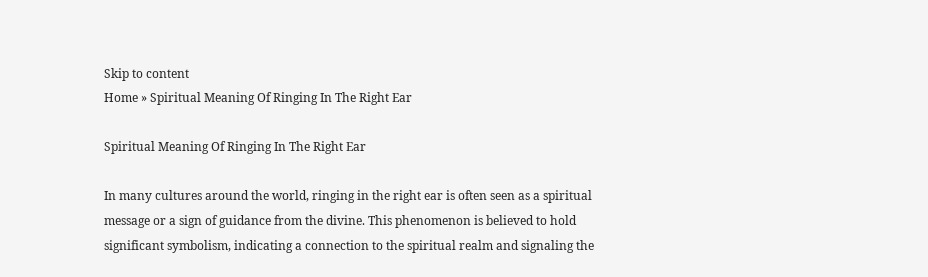Skip to content
Home » Spiritual Meaning Of Ringing In The Right Ear

Spiritual Meaning Of Ringing In The Right Ear

In many cultures around the world, ringing in the right ear is often seen as a spiritual message or a sign of guidance from the divine. This phenomenon is believed to hold significant symbolism, indicating a connection to the spiritual realm and signaling the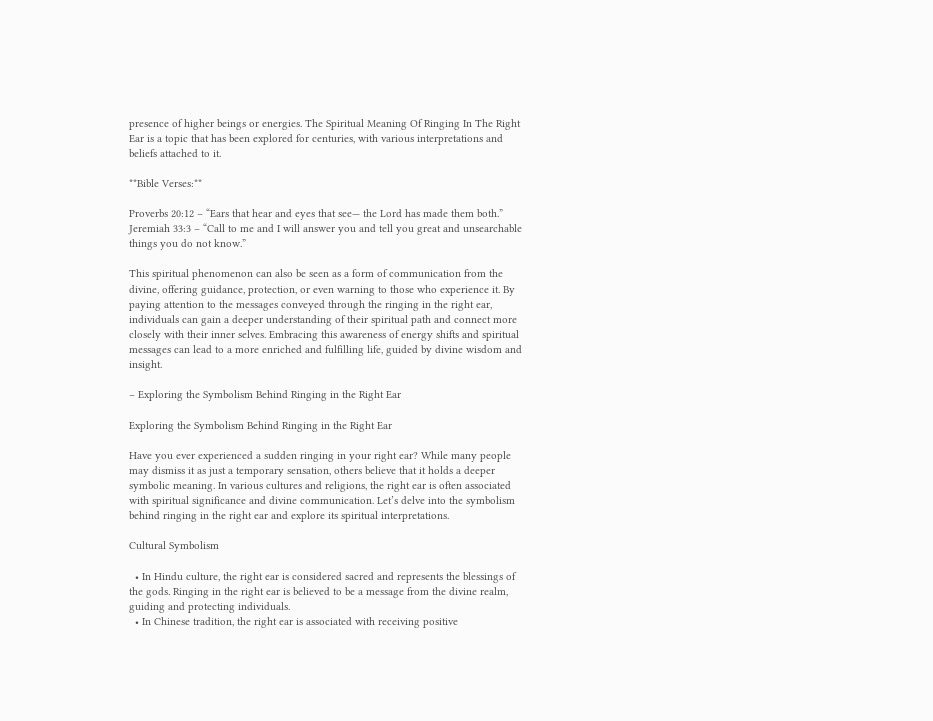presence of higher beings or energies. The Spiritual Meaning Of Ringing In The Right Ear is a topic that has been explored for centuries, with various interpretations and beliefs attached to it.

**Bible Verses:**

Proverbs 20:12 – “Ears that hear and eyes that see— the Lord has made them both.”
Jeremiah 33:3 – “Call to me and I will answer you and tell you great and unsearchable things you do not know.”

This spiritual phenomenon can also be seen as a form of communication from the divine, offering guidance, protection, or even warning to those who experience it. By paying attention to the messages conveyed through the ringing in the right ear, individuals can gain a deeper understanding of their spiritual path and connect more closely with their inner selves. Embracing this awareness of energy shifts and spiritual messages can lead to a more enriched and fulfilling life, guided by divine wisdom and insight.

– Exploring the Symbolism Behind Ringing in the Right Ear

Exploring the Symbolism Behind Ringing in the Right Ear

Have you ever experienced a sudden ringing in your right ear? While many people may dismiss it as just a temporary sensation, others believe that it holds a deeper symbolic meaning. In various cultures and religions, the right ear is often associated with spiritual significance and divine communication. Let’s delve into the symbolism behind ringing in the right ear and explore its spiritual interpretations.

Cultural Symbolism

  • In Hindu culture, the right ear is considered sacred and represents the blessings of the gods. Ringing in the right ear is believed to be a message from the divine realm, guiding and protecting individuals.
  • In Chinese tradition, the right ear is associated with receiving positive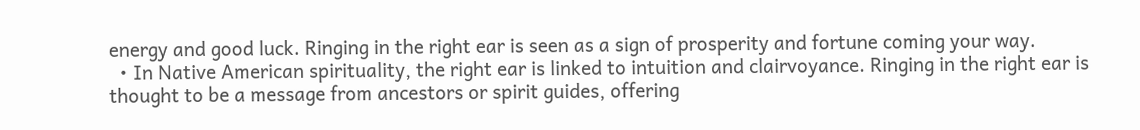energy and good luck. Ringing in the right ear is seen as a sign of prosperity and fortune coming your way.
  • In Native American spirituality, the right ear is linked to intuition and clairvoyance. Ringing in the right ear is thought to be a message from ancestors or spirit guides, offering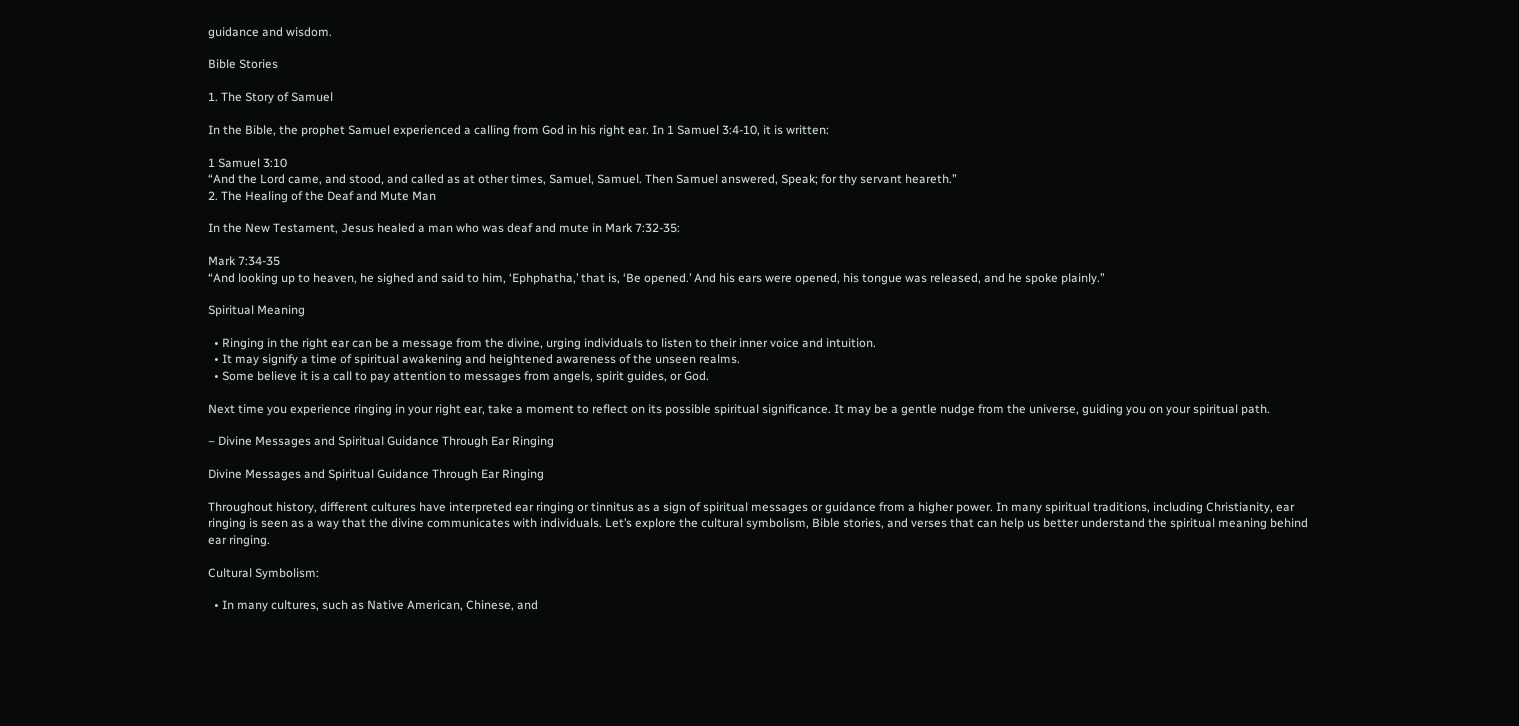guidance and wisdom.

Bible Stories

1. The Story of Samuel

In the Bible, the prophet Samuel experienced a calling from God in his right ear. In 1 Samuel 3:4-10, it is written:

1 Samuel 3:10
“And the Lord came, and stood, and called as at other times, Samuel, Samuel. Then Samuel answered, Speak; for thy servant heareth.”
2. The Healing of the Deaf and Mute Man

In the New Testament, Jesus healed a man who was deaf and mute in Mark 7:32-35:

Mark 7:34-35
“And looking up to heaven, he sighed and said to him, ‘Ephphatha,’ that is, ‘Be opened.’ And his ears were opened, his tongue was released, and he spoke plainly.”

Spiritual Meaning

  • Ringing in the right ear can be a message from the divine, urging individuals to listen to their inner voice and intuition.
  • It may signify a time of spiritual awakening and heightened awareness of the unseen realms.
  • Some believe it is a call to pay attention to messages from angels, spirit guides, or God.

Next time you experience ringing in your right ear, take a moment to reflect on its possible spiritual significance. It may be a gentle nudge from the universe, guiding you on your spiritual path.

– Divine Messages and Spiritual Guidance Through Ear Ringing

Divine Messages and Spiritual Guidance Through Ear Ringing

Throughout history, different cultures have interpreted ear ringing or tinnitus as a sign of spiritual messages or guidance from a higher power. In many spiritual traditions, including Christianity, ear ringing is seen as a way that the divine communicates with individuals. Let’s explore the cultural symbolism, Bible stories, and verses that can help us better understand the spiritual meaning behind ear ringing.

Cultural Symbolism:

  • In many cultures, such as Native American, Chinese, and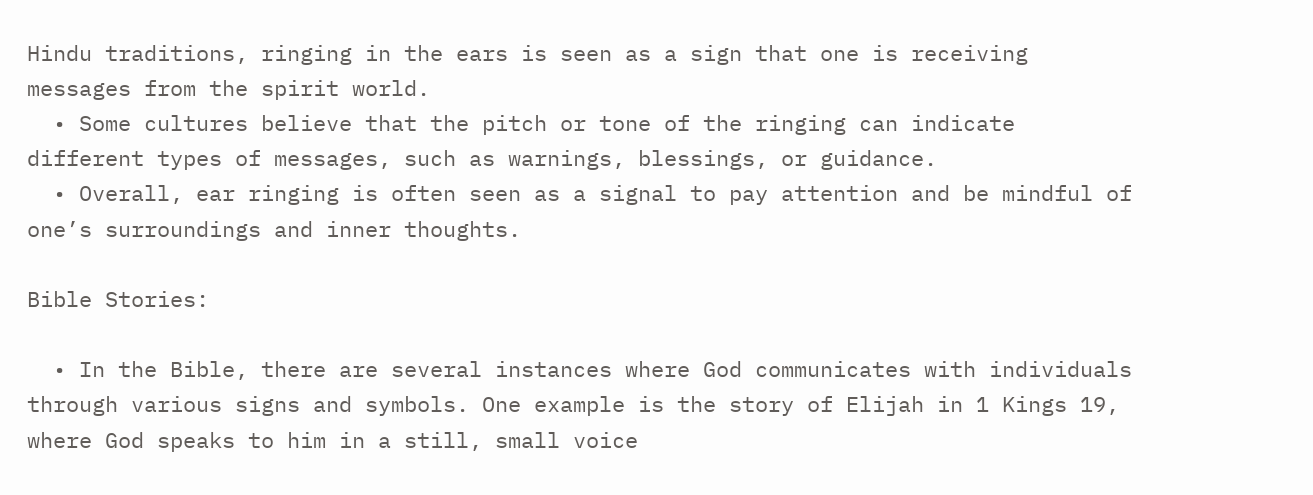Hindu traditions, ringing in the ears is seen as a sign that one is receiving messages from the spirit world.
  • Some cultures believe that the pitch or tone of the ringing can indicate different types of messages, such as warnings, blessings, or guidance.
  • Overall, ear ringing is often seen as a signal to pay attention and be mindful of one’s surroundings and inner thoughts.

Bible Stories:

  • In the Bible, there are several instances where God communicates with individuals through various signs and symbols. One example is the story of Elijah in 1 Kings 19, where God speaks to him in a still, small voice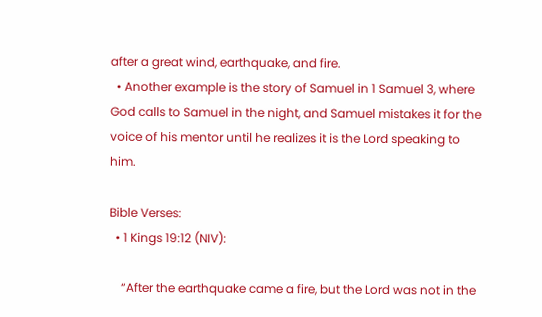after a great wind, earthquake, and fire.
  • Another example is the story of Samuel in 1 Samuel 3, where God calls to Samuel in the night, and Samuel mistakes it for the voice of his mentor until he realizes it is the Lord speaking to him.

Bible Verses:
  • 1 Kings 19:12 (NIV):

    “After the earthquake came a fire, but the Lord was not in the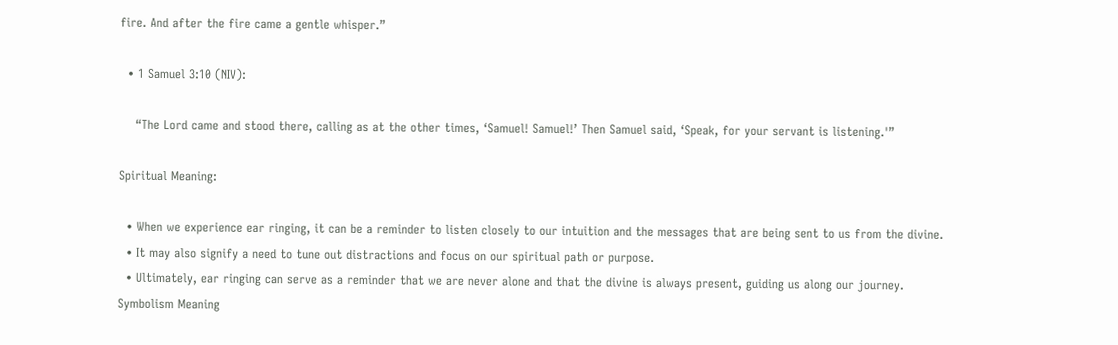fire. And after the fire came a gentle whisper.”

  • 1 Samuel 3:10 (NIV):

    “The Lord came and stood there, calling as at the other times, ‘Samuel! Samuel!’ Then Samuel said, ‘Speak, for your servant is listening.'”

Spiritual Meaning:

  • When we experience ear ringing, it can be a reminder to listen closely to our intuition and the messages that are being sent to us from the divine.
  • It may also signify a need to tune out distractions and focus on our spiritual path or purpose.
  • Ultimately, ear ringing can serve as a reminder that we are never alone and that the divine is always present, guiding us along our journey.
Symbolism Meaning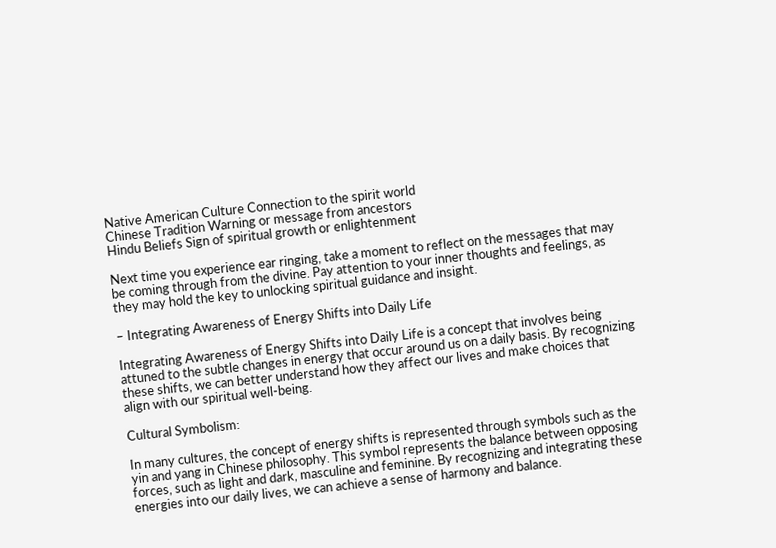Native American Culture Connection to the spirit world
Chinese Tradition Warning or message from ancestors
Hindu Beliefs Sign of spiritual growth or enlightenment

Next time you experience ear ringing, take a moment to reflect on the messages that may be coming through from the divine. Pay attention to your inner thoughts and feelings, as they may hold the key to unlocking spiritual guidance and insight.

– Integrating Awareness of Energy Shifts into Daily Life

Integrating Awareness of Energy Shifts into Daily Life is a concept that involves being attuned to the subtle changes in energy that occur around us on a daily basis. By recognizing these shifts, we can better understand how they affect our lives and make choices that align with our spiritual well-being.

Cultural Symbolism:

In many cultures, the concept of energy shifts is represented through symbols such as the yin and yang in Chinese philosophy. This symbol represents the balance between opposing forces, such as light and dark, masculine and feminine. By recognizing and integrating these energies into our daily lives, we can achieve a sense of harmony and balance.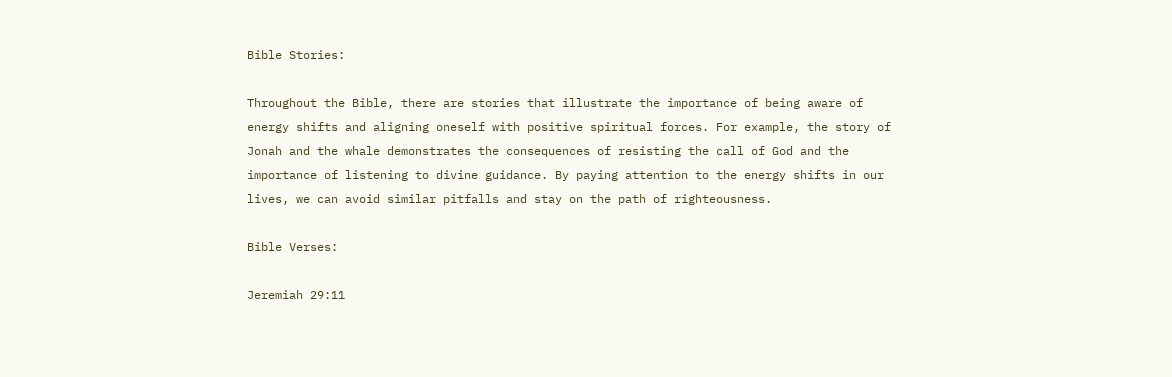Bible Stories:

Throughout the Bible, there are stories that illustrate the importance of being aware of energy shifts and aligning oneself with positive spiritual forces. For example, the story of Jonah and the whale demonstrates the consequences of resisting the call of God and the importance of listening to divine guidance. By paying attention to the energy shifts in our lives, we can avoid similar pitfalls and stay on the path of righteousness.

Bible Verses:

Jeremiah 29:11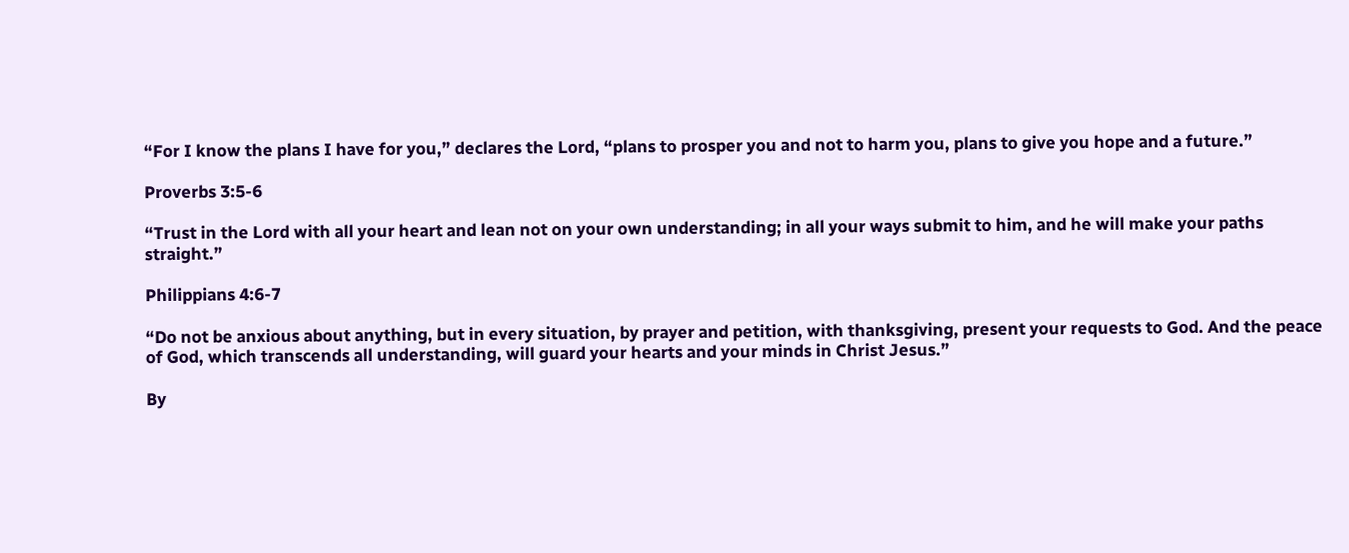“For I know the plans I have for you,” declares the Lord, “plans to prosper you and not to harm you, plans to give you hope and a future.”

Proverbs 3:5-6

“Trust in the Lord with all your heart and lean not on your own understanding; in all your ways submit to him, and he will make your paths straight.”

Philippians 4:6-7

“Do not be anxious about anything, but in every situation, by prayer and petition, with thanksgiving, present your requests to God. And the peace of God, which transcends all understanding, will guard your hearts and your minds in Christ Jesus.”

By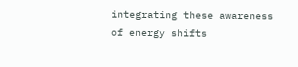integrating these awareness of energy shifts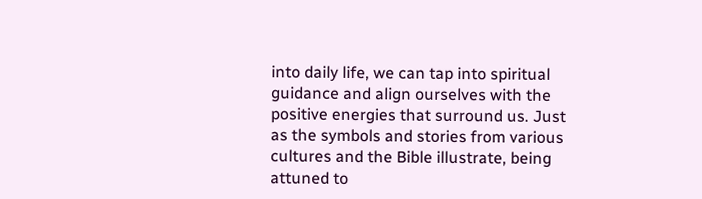into daily life, we can tap into spiritual guidance and align ourselves with the positive energies that surround us. Just as the symbols and stories from various cultures and the Bible illustrate, being attuned to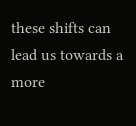these shifts can lead us towards a more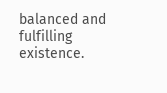balanced and fulfilling existence.